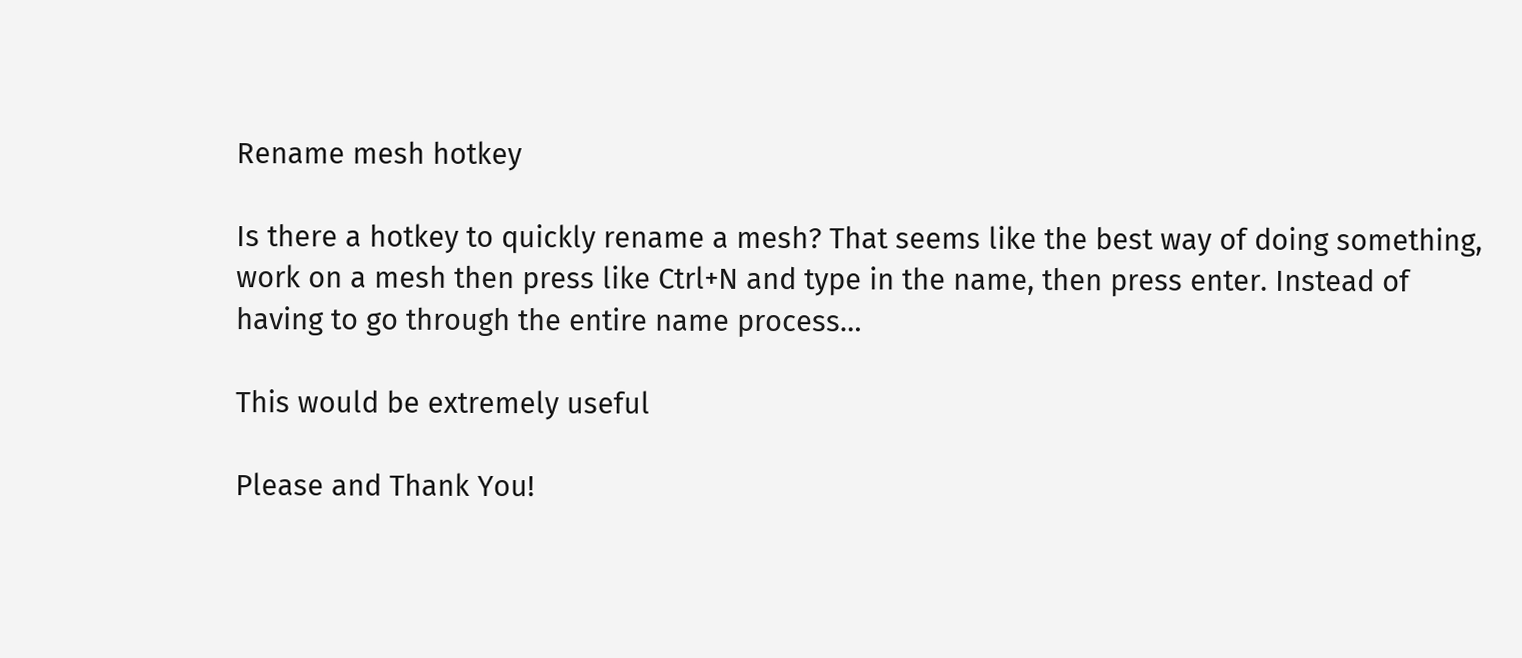Rename mesh hotkey

Is there a hotkey to quickly rename a mesh? That seems like the best way of doing something, work on a mesh then press like Ctrl+N and type in the name, then press enter. Instead of having to go through the entire name process…

This would be extremely useful

Please and Thank You!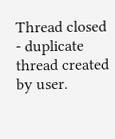Thread closed - duplicate thread created by user.